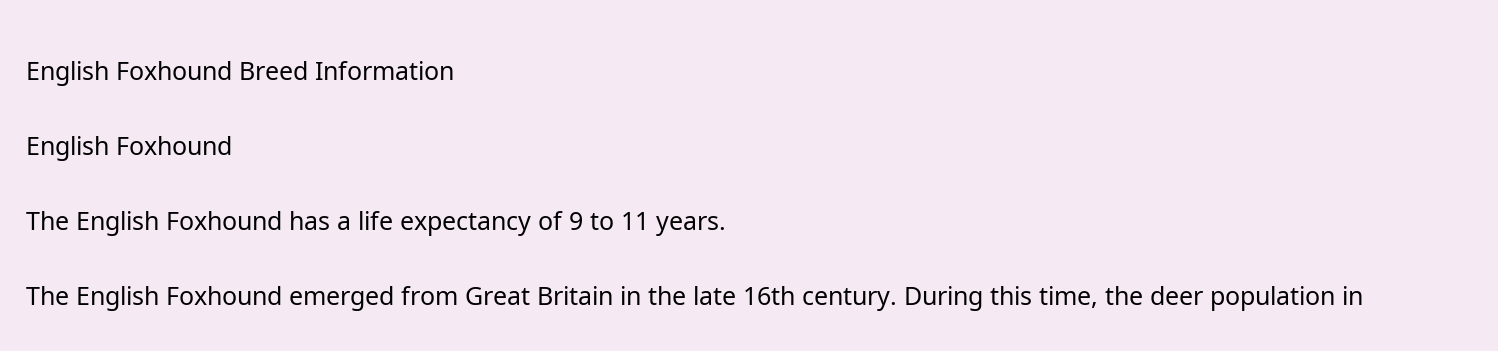English Foxhound Breed Information

English Foxhound

The English Foxhound has a life expectancy of 9 to 11 years.

The English Foxhound emerged from Great Britain in the late 16th century. During this time, the deer population in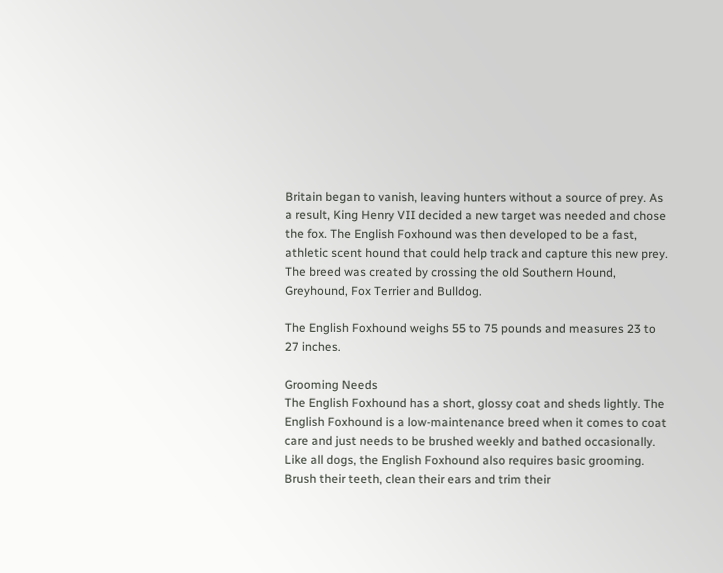Britain began to vanish, leaving hunters without a source of prey. As a result, King Henry VII decided a new target was needed and chose the fox. The English Foxhound was then developed to be a fast, athletic scent hound that could help track and capture this new prey. The breed was created by crossing the old Southern Hound, Greyhound, Fox Terrier and Bulldog.

The English Foxhound weighs 55 to 75 pounds and measures 23 to 27 inches.

Grooming Needs
The English Foxhound has a short, glossy coat and sheds lightly. The English Foxhound is a low-maintenance breed when it comes to coat care and just needs to be brushed weekly and bathed occasionally. Like all dogs, the English Foxhound also requires basic grooming. Brush their teeth, clean their ears and trim their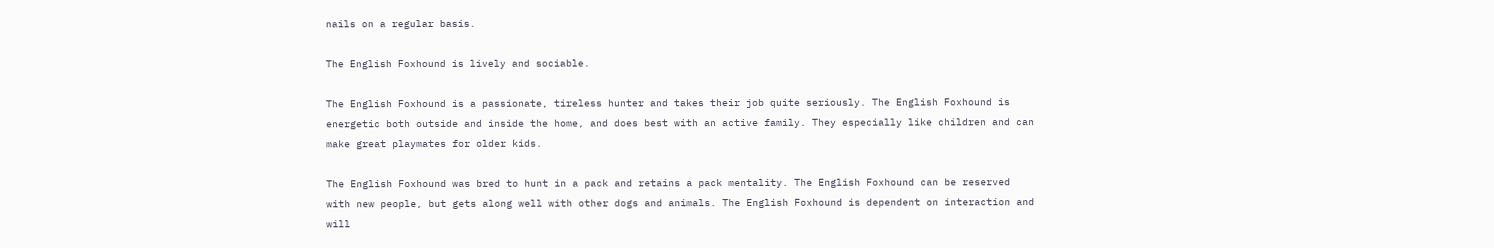nails on a regular basis.

The English Foxhound is lively and sociable.

The English Foxhound is a passionate, tireless hunter and takes their job quite seriously. The English Foxhound is energetic both outside and inside the home, and does best with an active family. They especially like children and can make great playmates for older kids.

The English Foxhound was bred to hunt in a pack and retains a pack mentality. The English Foxhound can be reserved with new people, but gets along well with other dogs and animals. The English Foxhound is dependent on interaction and will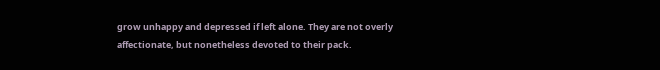grow unhappy and depressed if left alone. They are not overly affectionate, but nonetheless devoted to their pack.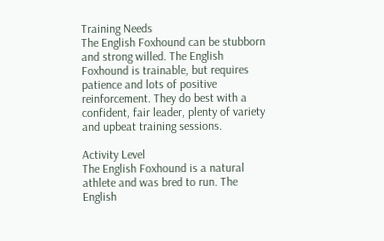Training Needs
The English Foxhound can be stubborn and strong willed. The English Foxhound is trainable, but requires patience and lots of positive reinforcement. They do best with a confident, fair leader, plenty of variety and upbeat training sessions.

Activity Level
The English Foxhound is a natural athlete and was bred to run. The English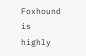Foxhound is highly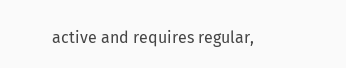active and requires regular,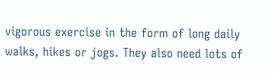vigorous exercise in the form of long daily walks, hikes or jogs. They also need lots of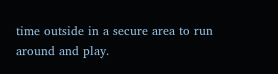time outside in a secure area to run around and play.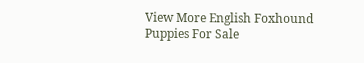View More English Foxhound Puppies For Sale